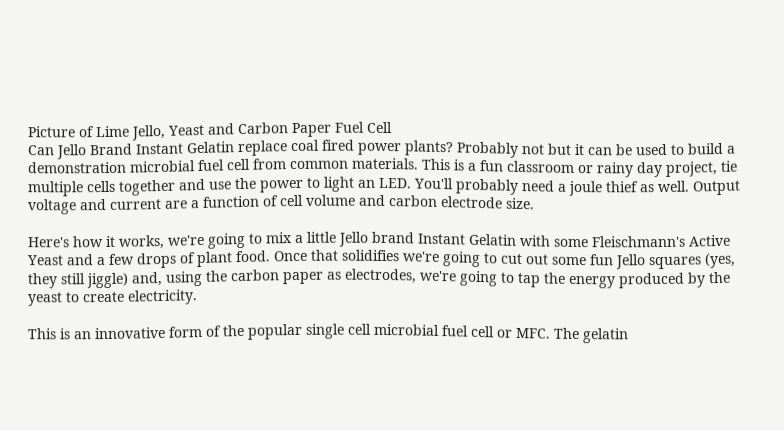Picture of Lime Jello, Yeast and Carbon Paper Fuel Cell
Can Jello Brand Instant Gelatin replace coal fired power plants? Probably not but it can be used to build a demonstration microbial fuel cell from common materials. This is a fun classroom or rainy day project, tie multiple cells together and use the power to light an LED. You'll probably need a joule thief as well. Output voltage and current are a function of cell volume and carbon electrode size.

Here's how it works, we're going to mix a little Jello brand Instant Gelatin with some Fleischmann's Active Yeast and a few drops of plant food. Once that solidifies we're going to cut out some fun Jello squares (yes, they still jiggle) and, using the carbon paper as electrodes, we're going to tap the energy produced by the yeast to create electricity.

This is an innovative form of the popular single cell microbial fuel cell or MFC. The gelatin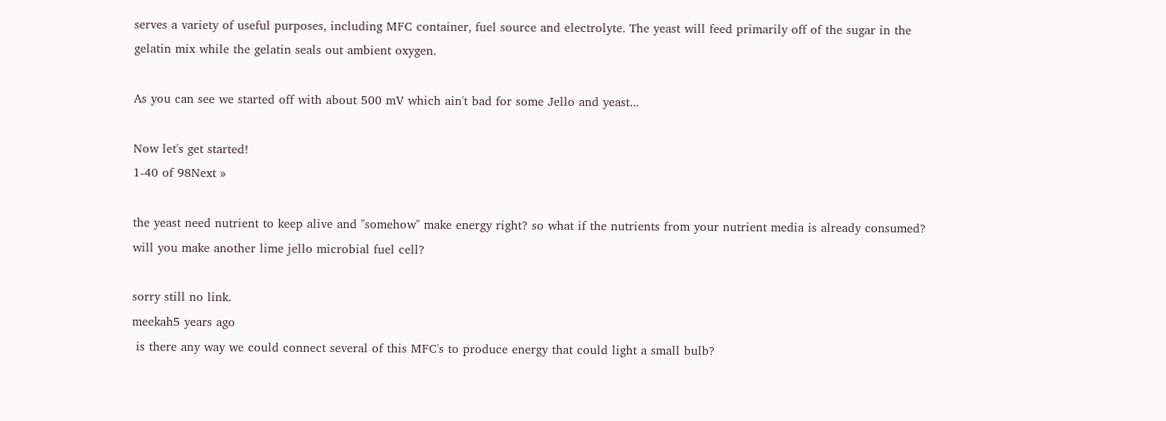serves a variety of useful purposes, including MFC container, fuel source and electrolyte. The yeast will feed primarily off of the sugar in the gelatin mix while the gelatin seals out ambient oxygen.

As you can see we started off with about 500 mV which ain't bad for some Jello and yeast...

Now let's get started!
1-40 of 98Next »

the yeast need nutrient to keep alive and "somehow" make energy right? so what if the nutrients from your nutrient media is already consumed? will you make another lime jello microbial fuel cell?

sorry still no link.
meekah5 years ago
 is there any way we could connect several of this MFC's to produce energy that could light a small bulb?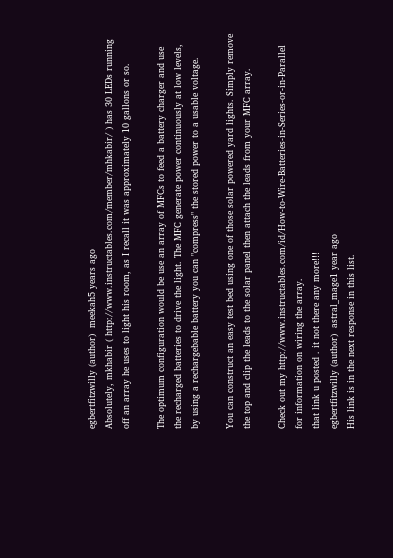egbertfitzwilly (author)  meekah5 years ago
Absolutely, mkhabir ( http://www.instructables.com/member/mhkabir/ ) has 30 LEDs running off an array he uses to light his room, as I recall it was approximately 10 gallons or so.

The optimum configuration would be use an array of MFCs to feed a battery charger and use the recharged batteries to drive the light. The MFC generate power continuously at low levels, by using a rechargebable battery you can "compress" the stored power to a usable voltage.

You can construct an easy test bed using one of those solar powered yard lights. Simply remove the top and clip the leads to the solar panel then attach the leads from your MFC array.

Check out my http://www.instructables.com/id/How-to-Wire-Batteries-in-Series-or-in-Parallel for information on wiring the array.
that link u posted . it not there any more!!!
egbertfitzwilly (author)  astral_mage1 year ago
His link is in the next response in this list.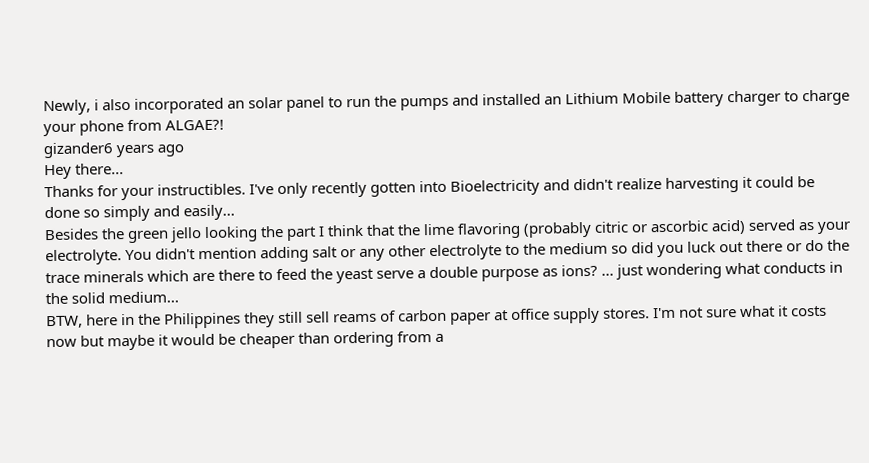Newly, i also incorporated an solar panel to run the pumps and installed an Lithium Mobile battery charger to charge your phone from ALGAE?!
gizander6 years ago
Hey there...
Thanks for your instructibles. I've only recently gotten into Bioelectricity and didn't realize harvesting it could be done so simply and easily...
Besides the green jello looking the part I think that the lime flavoring (probably citric or ascorbic acid) served as your electrolyte. You didn't mention adding salt or any other electrolyte to the medium so did you luck out there or do the trace minerals which are there to feed the yeast serve a double purpose as ions? ... just wondering what conducts in the solid medium...
BTW, here in the Philippines they still sell reams of carbon paper at office supply stores. I'm not sure what it costs now but maybe it would be cheaper than ordering from a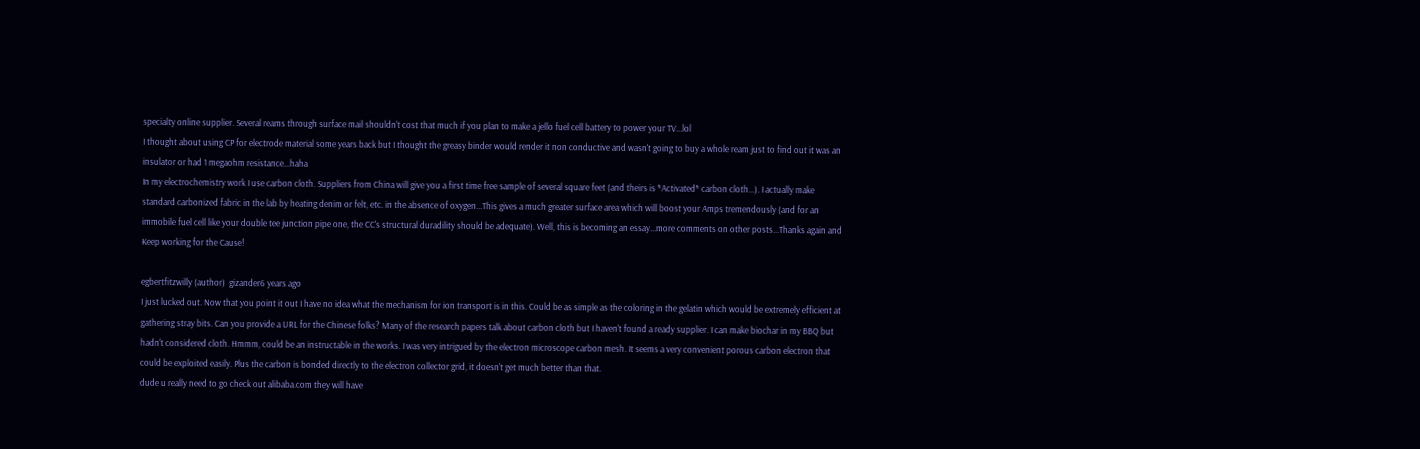specialty online supplier. Several reams through surface mail shouldn't cost that much if you plan to make a jello fuel cell battery to power your TV...lol
I thought about using CP for electrode material some years back but I thought the greasy binder would render it non conductive and wasn't going to buy a whole ream just to find out it was an insulator or had 1 megaohm resistance...haha
In my electrochemistry work I use carbon cloth. Suppliers from China will give you a first time free sample of several square feet (and theirs is *Activated* carbon cloth...). I actually make standard carbonized fabric in the lab by heating denim or felt, etc. in the absence of oxygen...This gives a much greater surface area which will boost your Amps tremendously (and for an immobile fuel cell like your double tee junction pipe one, the CC's structural duradility should be adequate). Well, this is becoming an essay...more comments on other posts...Thanks again and Keep working for the Cause!

egbertfitzwilly (author)  gizander6 years ago
I just lucked out. Now that you point it out I have no idea what the mechanism for ion transport is in this. Could be as simple as the coloring in the gelatin which would be extremely efficient at gathering stray bits. Can you provide a URL for the Chinese folks? Many of the research papers talk about carbon cloth but I haven't found a ready supplier. I can make biochar in my BBQ but hadn't considered cloth. Hmmm, could be an instructable in the works. I was very intrigued by the electron microscope carbon mesh. It seems a very convenient porous carbon electron that could be exploited easily. Plus the carbon is bonded directly to the electron collector grid, it doesn't get much better than that.
dude u really need to go check out alibaba.com they will have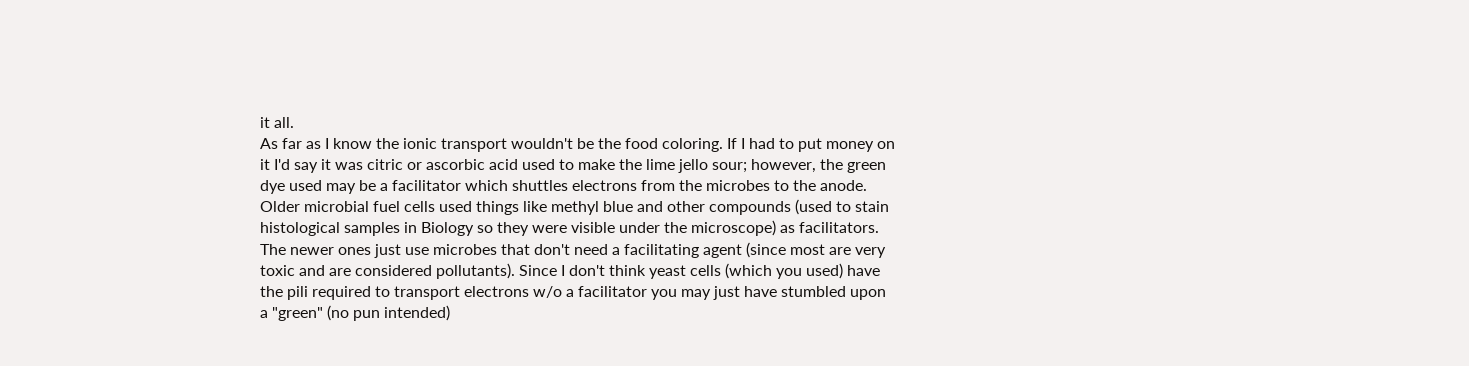it all.
As far as I know the ionic transport wouldn't be the food coloring. If I had to put money on it I'd say it was citric or ascorbic acid used to make the lime jello sour; however, the green dye used may be a facilitator which shuttles electrons from the microbes to the anode. Older microbial fuel cells used things like methyl blue and other compounds (used to stain histological samples in Biology so they were visible under the microscope) as facilitators. The newer ones just use microbes that don't need a facilitating agent (since most are very toxic and are considered pollutants). Since I don't think yeast cells (which you used) have the pili required to transport electrons w/o a facilitator you may just have stumbled upon a "green" (no pun intended)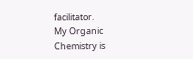facilitator.
My Organic Chemistry is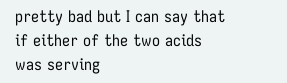pretty bad but I can say that if either of the two acids was serving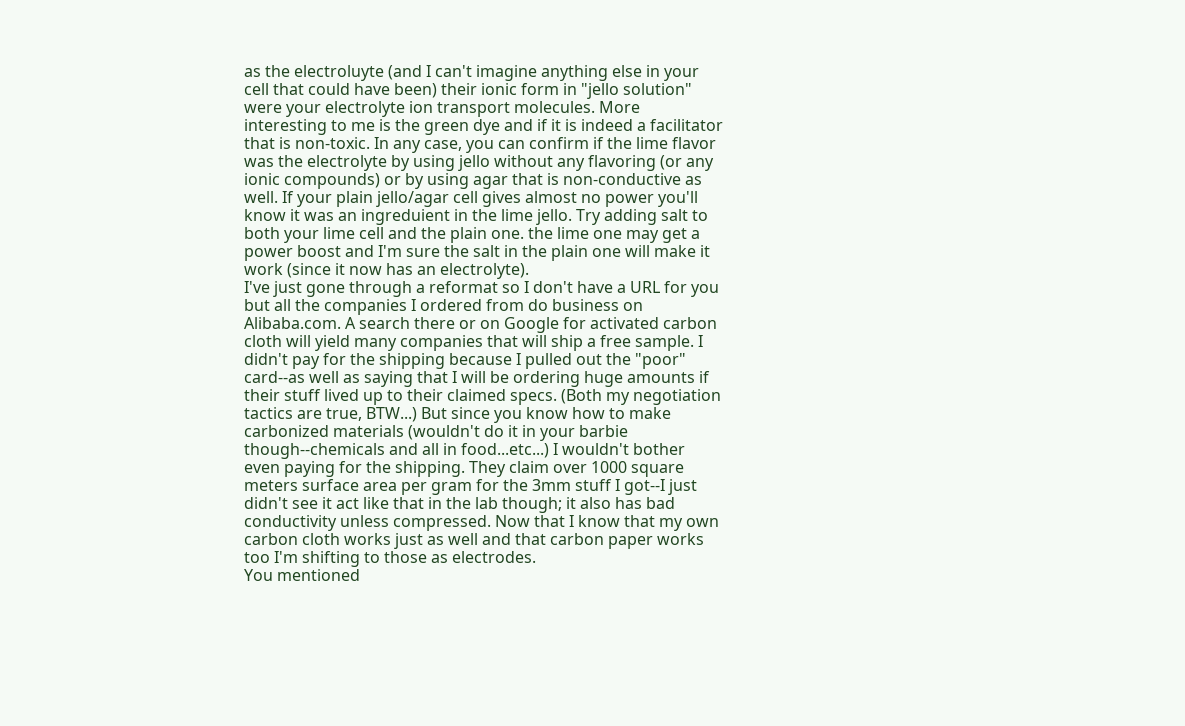as the electroluyte (and I can't imagine anything else in your cell that could have been) their ionic form in "jello solution" were your electrolyte ion transport molecules. More interesting to me is the green dye and if it is indeed a facilitator that is non-toxic. In any case, you can confirm if the lime flavor was the electrolyte by using jello without any flavoring (or any ionic compounds) or by using agar that is non-conductive as well. If your plain jello/agar cell gives almost no power you'll know it was an ingreduient in the lime jello. Try adding salt to both your lime cell and the plain one. the lime one may get a power boost and I'm sure the salt in the plain one will make it work (since it now has an electrolyte).
I've just gone through a reformat so I don't have a URL for you but all the companies I ordered from do business on Alibaba.com. A search there or on Google for activated carbon cloth will yield many companies that will ship a free sample. I didn't pay for the shipping because I pulled out the "poor" card--as well as saying that I will be ordering huge amounts if their stuff lived up to their claimed specs. (Both my negotiation tactics are true, BTW...) But since you know how to make carbonized materials (wouldn't do it in your barbie though--chemicals and all in food...etc...) I wouldn't bother even paying for the shipping. They claim over 1000 square meters surface area per gram for the 3mm stuff I got--I just didn't see it act like that in the lab though; it also has bad conductivity unless compressed. Now that I know that my own carbon cloth works just as well and that carbon paper works too I'm shifting to those as electrodes.
You mentioned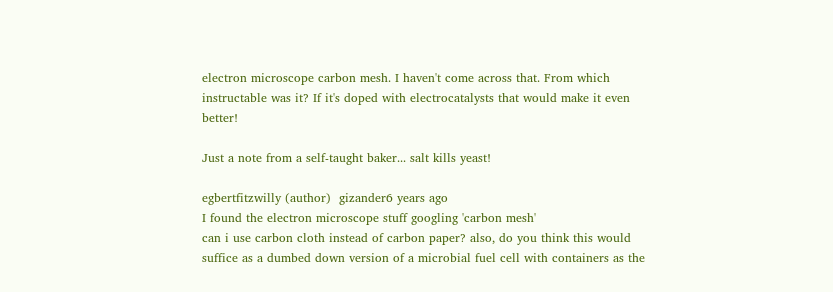electron microscope carbon mesh. I haven't come across that. From which instructable was it? If it's doped with electrocatalysts that would make it even better!

Just a note from a self-taught baker... salt kills yeast!

egbertfitzwilly (author)  gizander6 years ago
I found the electron microscope stuff googling 'carbon mesh'
can i use carbon cloth instead of carbon paper? also, do you think this would suffice as a dumbed down version of a microbial fuel cell with containers as the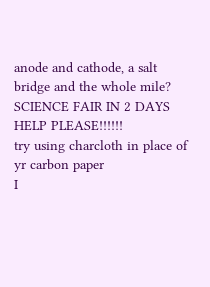anode and cathode, a salt bridge and the whole mile? SCIENCE FAIR IN 2 DAYS HELP PLEASE!!!!!!
try using charcloth in place of yr carbon paper
I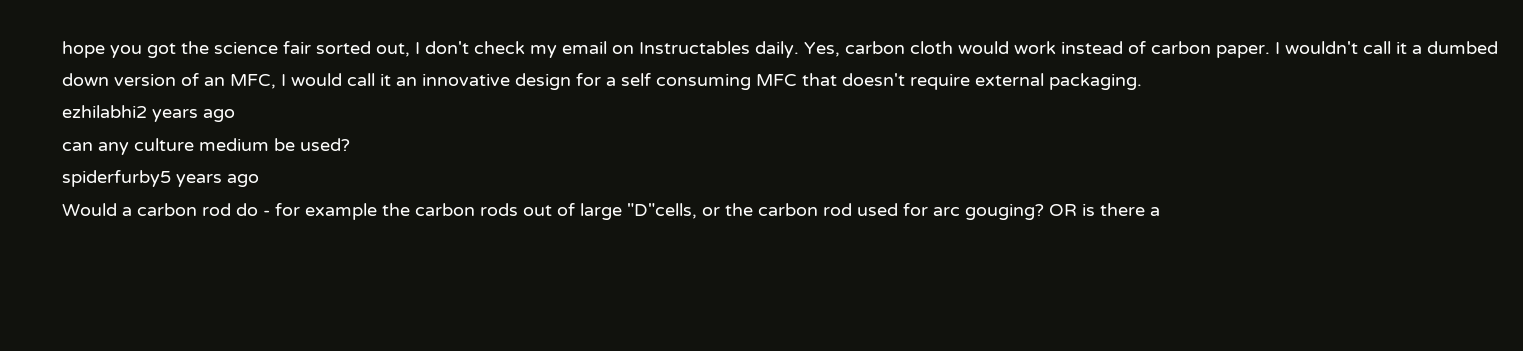hope you got the science fair sorted out, I don't check my email on Instructables daily. Yes, carbon cloth would work instead of carbon paper. I wouldn't call it a dumbed down version of an MFC, I would call it an innovative design for a self consuming MFC that doesn't require external packaging.
ezhilabhi2 years ago
can any culture medium be used?
spiderfurby5 years ago
Would a carbon rod do - for example the carbon rods out of large "D"cells, or the carbon rod used for arc gouging? OR is there a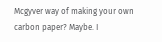Mcgyver way of making your own carbon paper? Maybe. I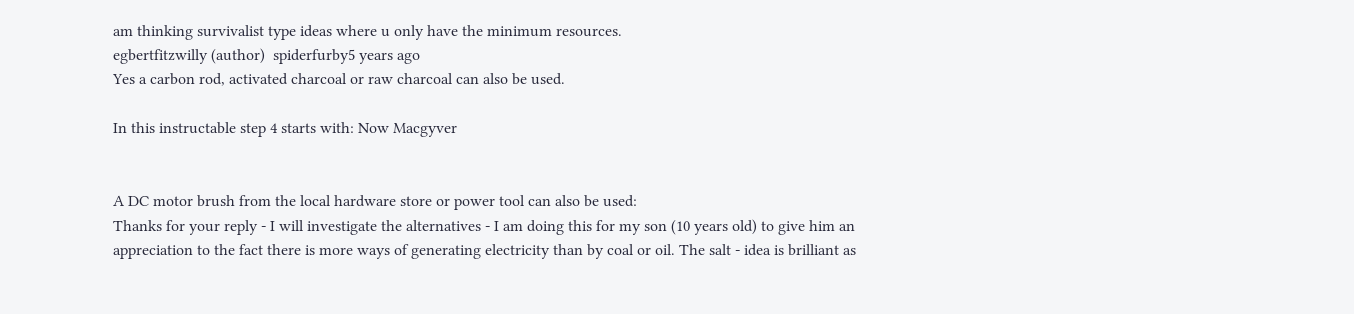am thinking survivalist type ideas where u only have the minimum resources.
egbertfitzwilly (author)  spiderfurby5 years ago
Yes a carbon rod, activated charcoal or raw charcoal can also be used.

In this instructable step 4 starts with: Now Macgyver


A DC motor brush from the local hardware store or power tool can also be used:
Thanks for your reply - I will investigate the alternatives - I am doing this for my son (10 years old) to give him an appreciation to the fact there is more ways of generating electricity than by coal or oil. The salt - idea is brilliant as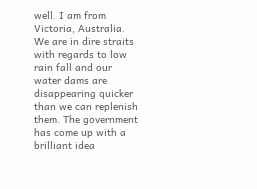well. I am from Victoria, Australia. We are in dire straits with regards to low rain fall and our water dams are disappearing quicker than we can replenish them. The government has come up with a brilliant idea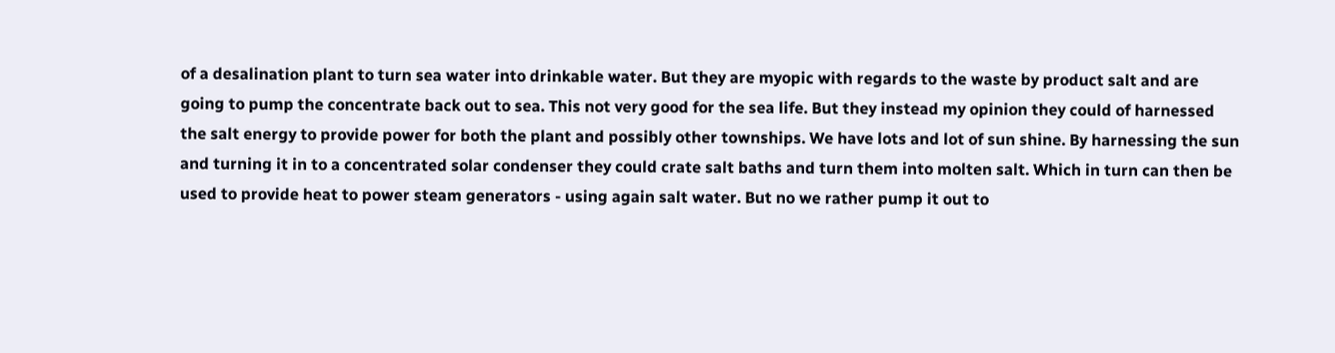of a desalination plant to turn sea water into drinkable water. But they are myopic with regards to the waste by product salt and are going to pump the concentrate back out to sea. This not very good for the sea life. But they instead my opinion they could of harnessed the salt energy to provide power for both the plant and possibly other townships. We have lots and lot of sun shine. By harnessing the sun and turning it in to a concentrated solar condenser they could crate salt baths and turn them into molten salt. Which in turn can then be used to provide heat to power steam generators - using again salt water. But no we rather pump it out to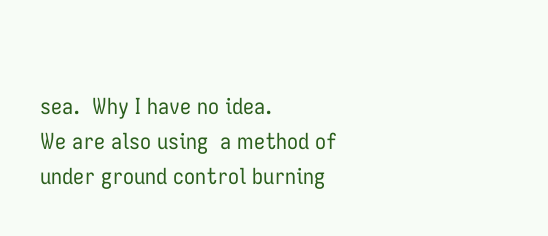sea.  Why I have no idea.
We are also using  a method of under ground control burning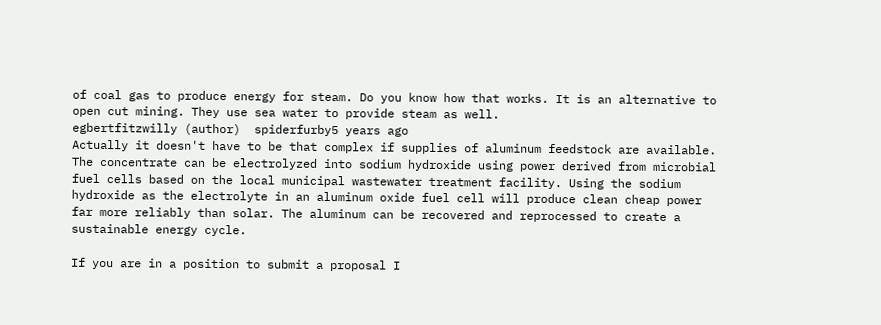of coal gas to produce energy for steam. Do you know how that works. It is an alternative to open cut mining. They use sea water to provide steam as well.
egbertfitzwilly (author)  spiderfurby5 years ago
Actually it doesn't have to be that complex if supplies of aluminum feedstock are available. The concentrate can be electrolyzed into sodium hydroxide using power derived from microbial fuel cells based on the local municipal wastewater treatment facility. Using the sodium hydroxide as the electrolyte in an aluminum oxide fuel cell will produce clean cheap power far more reliably than solar. The aluminum can be recovered and reprocessed to create a sustainable energy cycle.

If you are in a position to submit a proposal I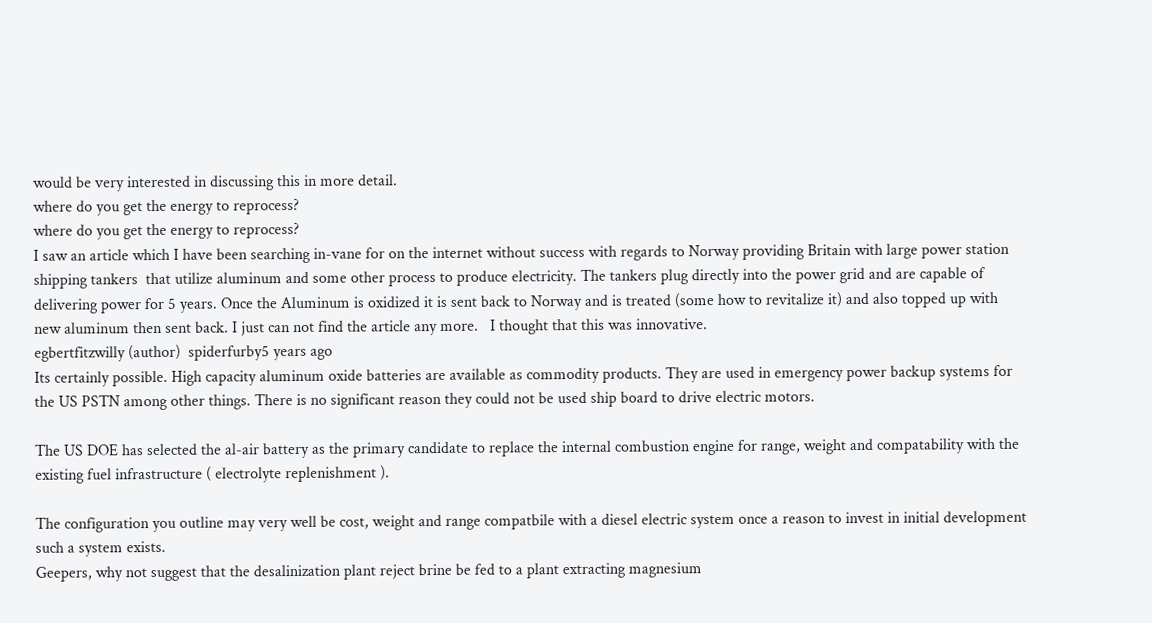would be very interested in discussing this in more detail.
where do you get the energy to reprocess?
where do you get the energy to reprocess?
I saw an article which I have been searching in-vane for on the internet without success with regards to Norway providing Britain with large power station shipping tankers  that utilize aluminum and some other process to produce electricity. The tankers plug directly into the power grid and are capable of delivering power for 5 years. Once the Aluminum is oxidized it is sent back to Norway and is treated (some how to revitalize it) and also topped up with new aluminum then sent back. I just can not find the article any more.   I thought that this was innovative.
egbertfitzwilly (author)  spiderfurby5 years ago
Its certainly possible. High capacity aluminum oxide batteries are available as commodity products. They are used in emergency power backup systems for the US PSTN among other things. There is no significant reason they could not be used ship board to drive electric motors.

The US DOE has selected the al-air battery as the primary candidate to replace the internal combustion engine for range, weight and compatability with the existing fuel infrastructure ( electrolyte replenishment ).

The configuration you outline may very well be cost, weight and range compatbile with a diesel electric system once a reason to invest in initial development such a system exists.
Geepers, why not suggest that the desalinization plant reject brine be fed to a plant extracting magnesium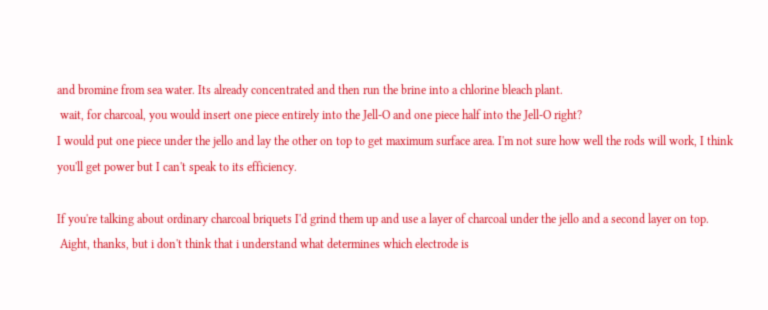and bromine from sea water. Its already concentrated and then run the brine into a chlorine bleach plant.
 wait, for charcoal, you would insert one piece entirely into the Jell-O and one piece half into the Jell-O right?
I would put one piece under the jello and lay the other on top to get maximum surface area. I'm not sure how well the rods will work, I think you'll get power but I can't speak to its efficiency.

If you're talking about ordinary charcoal briquets I'd grind them up and use a layer of charcoal under the jello and a second layer on top.
 Aight, thanks, but i don't think that i understand what determines which electrode is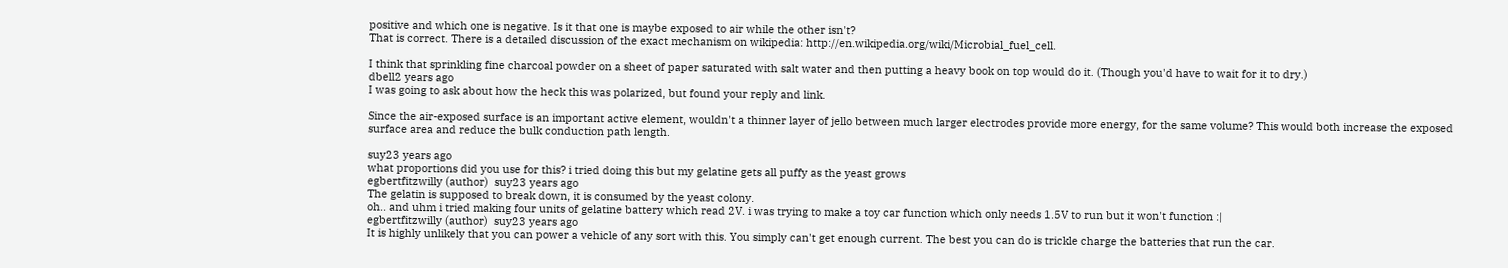positive and which one is negative. Is it that one is maybe exposed to air while the other isn't?
That is correct. There is a detailed discussion of the exact mechanism on wikipedia: http://en.wikipedia.org/wiki/Microbial_fuel_cell.

I think that sprinkling fine charcoal powder on a sheet of paper saturated with salt water and then putting a heavy book on top would do it. (Though you'd have to wait for it to dry.)
dbell2 years ago
I was going to ask about how the heck this was polarized, but found your reply and link.

Since the air-exposed surface is an important active element, wouldn't a thinner layer of jello between much larger electrodes provide more energy, for the same volume? This would both increase the exposed surface area and reduce the bulk conduction path length.

suy23 years ago
what proportions did you use for this? i tried doing this but my gelatine gets all puffy as the yeast grows
egbertfitzwilly (author)  suy23 years ago
The gelatin is supposed to break down, it is consumed by the yeast colony.
oh.. and uhm i tried making four units of gelatine battery which read 2V. i was trying to make a toy car function which only needs 1.5V to run but it won't function :|
egbertfitzwilly (author)  suy23 years ago
It is highly unlikely that you can power a vehicle of any sort with this. You simply can't get enough current. The best you can do is trickle charge the batteries that run the car.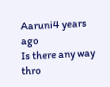Aaruni4 years ago
Is there any way thro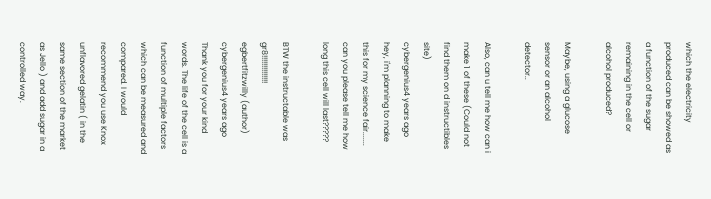which the electricity produced can be showed as a function of the sugar remaining in the cell or alcohol produced?

Maybe, using a glucose sensor or an alcohol detector..

Also, can u tell me how can i make 1 of these (Could not find them on d instructibles site)
cybergenius4 years ago
hey, i'm planning to make this for my science fair.......
can you please tell me how long this cell will last?????

BTW the instructable was gr8!!!!!!!!!!!!!!
egbertfitzwilly (author)  cybergenius4 years ago
Thank you for your kind words. The life of the cell is a function of multiple factors which can be measured and compared. I would recommend you use Knox unflavored gelatin ( in the same section of the market as Jello ) and add sugar in a controlled way.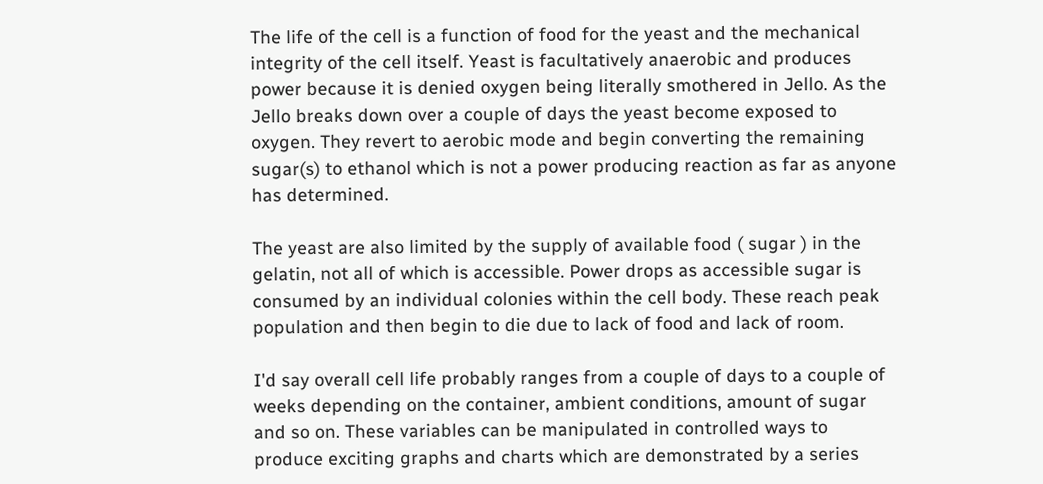The life of the cell is a function of food for the yeast and the mechanical integrity of the cell itself. Yeast is facultatively anaerobic and produces power because it is denied oxygen being literally smothered in Jello. As the Jello breaks down over a couple of days the yeast become exposed to oxygen. They revert to aerobic mode and begin converting the remaining sugar(s) to ethanol which is not a power producing reaction as far as anyone has determined.

The yeast are also limited by the supply of available food ( sugar ) in the gelatin, not all of which is accessible. Power drops as accessible sugar is consumed by an individual colonies within the cell body. These reach peak population and then begin to die due to lack of food and lack of room.

I'd say overall cell life probably ranges from a couple of days to a couple of weeks depending on the container, ambient conditions, amount of sugar and so on. These variables can be manipulated in controlled ways to produce exciting graphs and charts which are demonstrated by a series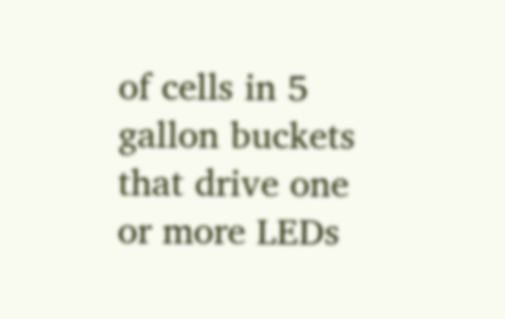of cells in 5 gallon buckets that drive one or more LEDs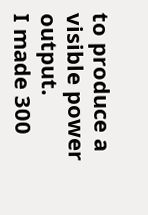to produce a visible power output.
I made 300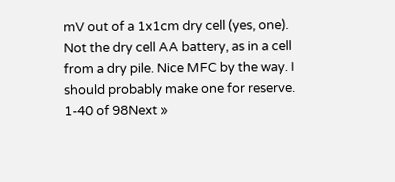mV out of a 1x1cm dry cell (yes, one). Not the dry cell AA battery, as in a cell from a dry pile. Nice MFC by the way. I should probably make one for reserve.
1-40 of 98Next »